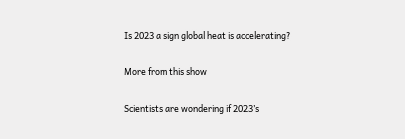Is 2023 a sign global heat is accelerating?

More from this show

Scientists are wondering if 2023’s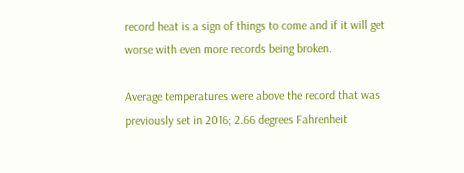record heat is a sign of things to come and if it will get worse with even more records being broken.

Average temperatures were above the record that was previously set in 2016; 2.66 degrees Fahrenheit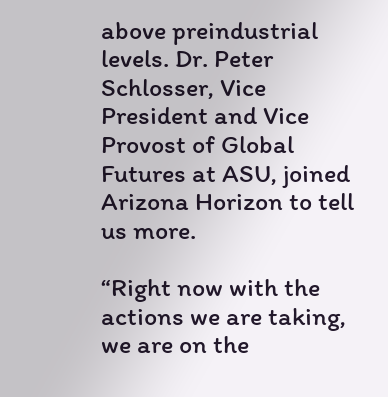above preindustrial levels. Dr. Peter Schlosser, Vice President and Vice Provost of Global Futures at ASU, joined Arizona Horizon to tell us more.

“Right now with the actions we are taking, we are on the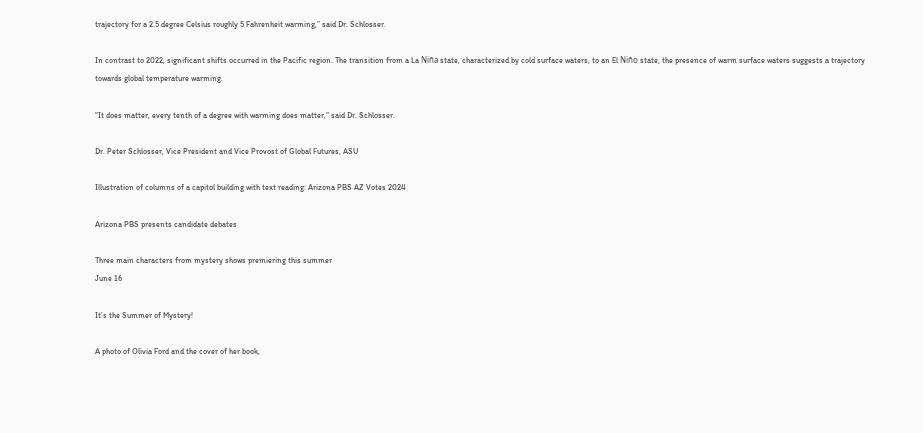trajectory for a 2.5 degree Celsius roughly 5 Fahrenheit warming,” said Dr. Schlosser.

In contrast to 2022, significant shifts occurred in the Pacific region. The transition from a La Niña state, characterized by cold surface waters, to an El Niño state, the presence of warm surface waters suggests a trajectory towards global temperature warming.

“It does matter, every tenth of a degree with warming does matter,” said Dr. Schlosser.

Dr. Peter Schlosser, Vice President and Vice Provost of Global Futures, ASU

Illustration of columns of a capitol building with text reading: Arizona PBS AZ Votes 2024

Arizona PBS presents candidate debates

Three main characters from mystery shows premiering this summer
June 16

It’s the Summer of Mystery!

A photo of Olivia Ford and the cover of her book,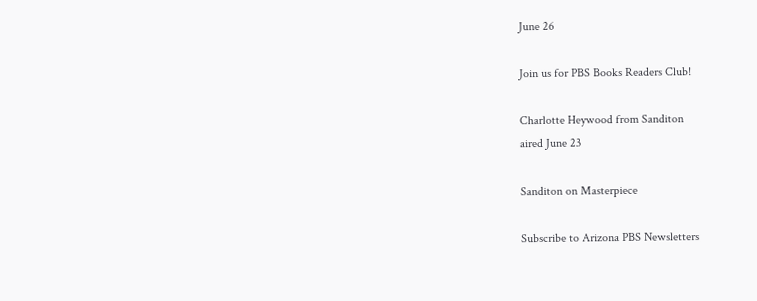June 26

Join us for PBS Books Readers Club!

Charlotte Heywood from Sanditon
aired June 23

Sanditon on Masterpiece

Subscribe to Arizona PBS Newsletters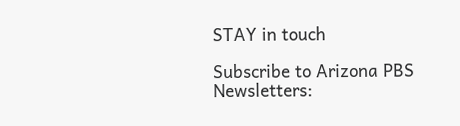STAY in touch

Subscribe to Arizona PBS Newsletters: